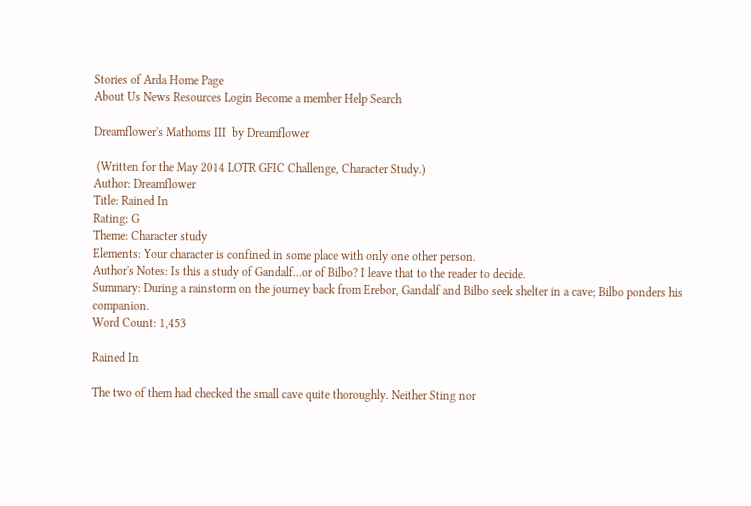Stories of Arda Home Page
About Us News Resources Login Become a member Help Search

Dreamflower's Mathoms III  by Dreamflower

 (Written for the May 2014 LOTR GFIC Challenge, Character Study.)
Author: Dreamflower
Title: Rained In
Rating: G
Theme: Character study
Elements: Your character is confined in some place with only one other person.
Author's Notes: Is this a study of Gandalf...or of Bilbo? I leave that to the reader to decide.
Summary: During a rainstorm on the journey back from Erebor, Gandalf and Bilbo seek shelter in a cave; Bilbo ponders his companion.
Word Count: 1,453

Rained In

The two of them had checked the small cave quite thoroughly. Neither Sting nor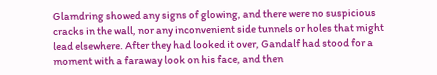Glamdring showed any signs of glowing, and there were no suspicious cracks in the wall, nor any inconvenient side tunnels or holes that might lead elsewhere. After they had looked it over, Gandalf had stood for a moment with a faraway look on his face, and then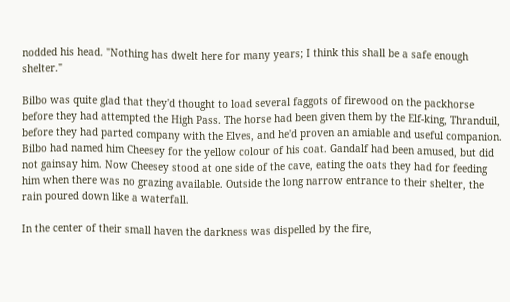nodded his head. "Nothing has dwelt here for many years; I think this shall be a safe enough shelter."

Bilbo was quite glad that they'd thought to load several faggots of firewood on the packhorse before they had attempted the High Pass. The horse had been given them by the Elf-king, Thranduil, before they had parted company with the Elves, and he'd proven an amiable and useful companion. Bilbo had named him Cheesey for the yellow colour of his coat. Gandalf had been amused, but did not gainsay him. Now Cheesey stood at one side of the cave, eating the oats they had for feeding him when there was no grazing available. Outside the long narrow entrance to their shelter, the rain poured down like a waterfall.

In the center of their small haven the darkness was dispelled by the fire,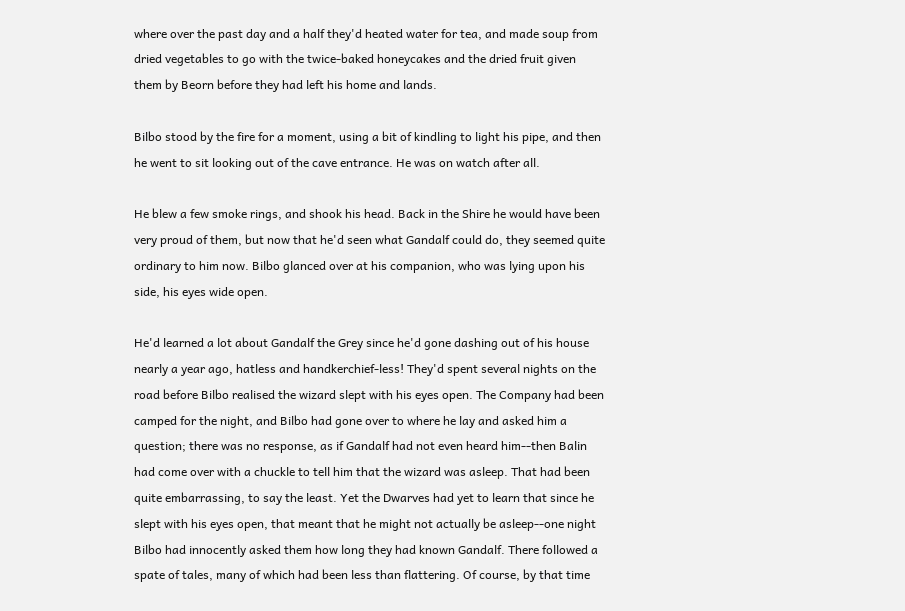where over the past day and a half they'd heated water for tea, and made soup from dried vegetables to go with the twice-baked honeycakes and the dried fruit given them by Beorn before they had left his home and lands.

Bilbo stood by the fire for a moment, using a bit of kindling to light his pipe, and then he went to sit looking out of the cave entrance. He was on watch after all.

He blew a few smoke rings, and shook his head. Back in the Shire he would have been very proud of them, but now that he'd seen what Gandalf could do, they seemed quite ordinary to him now. Bilbo glanced over at his companion, who was lying upon his side, his eyes wide open.

He'd learned a lot about Gandalf the Grey since he'd gone dashing out of his house nearly a year ago, hatless and handkerchief-less! They'd spent several nights on the road before Bilbo realised the wizard slept with his eyes open. The Company had been camped for the night, and Bilbo had gone over to where he lay and asked him a question; there was no response, as if Gandalf had not even heard him--then Balin had come over with a chuckle to tell him that the wizard was asleep. That had been quite embarrassing, to say the least. Yet the Dwarves had yet to learn that since he slept with his eyes open, that meant that he might not actually be asleep--one night Bilbo had innocently asked them how long they had known Gandalf. There followed a spate of tales, many of which had been less than flattering. Of course, by that time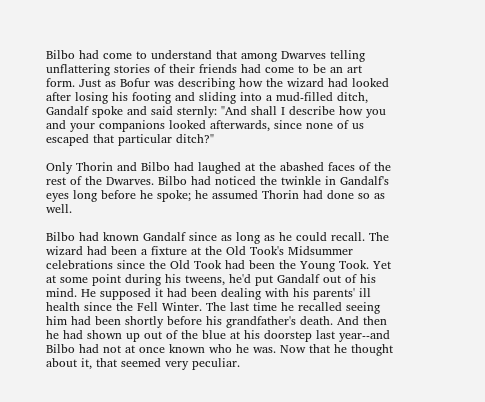Bilbo had come to understand that among Dwarves telling unflattering stories of their friends had come to be an art form. Just as Bofur was describing how the wizard had looked after losing his footing and sliding into a mud-filled ditch, Gandalf spoke and said sternly: "And shall I describe how you and your companions looked afterwards, since none of us escaped that particular ditch?"

Only Thorin and Bilbo had laughed at the abashed faces of the rest of the Dwarves. Bilbo had noticed the twinkle in Gandalf's eyes long before he spoke; he assumed Thorin had done so as well.

Bilbo had known Gandalf since as long as he could recall. The wizard had been a fixture at the Old Took's Midsummer celebrations since the Old Took had been the Young Took. Yet at some point during his tweens, he'd put Gandalf out of his mind. He supposed it had been dealing with his parents' ill health since the Fell Winter. The last time he recalled seeing him had been shortly before his grandfather's death. And then he had shown up out of the blue at his doorstep last year--and Bilbo had not at once known who he was. Now that he thought about it, that seemed very peculiar.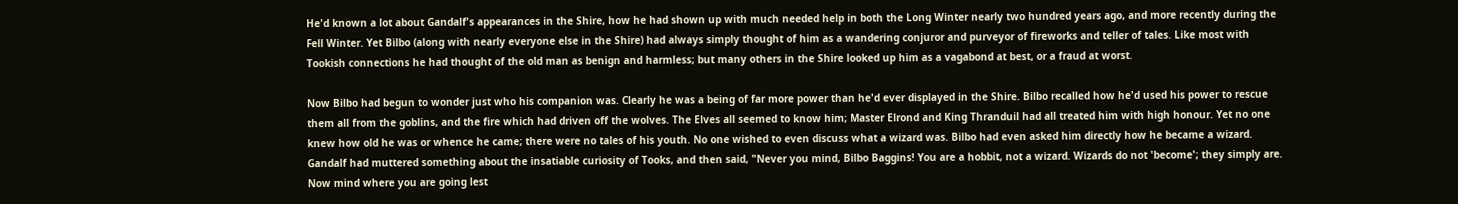He'd known a lot about Gandalf's appearances in the Shire, how he had shown up with much needed help in both the Long Winter nearly two hundred years ago, and more recently during the Fell Winter. Yet Bilbo (along with nearly everyone else in the Shire) had always simply thought of him as a wandering conjuror and purveyor of fireworks and teller of tales. Like most with Tookish connections he had thought of the old man as benign and harmless; but many others in the Shire looked up him as a vagabond at best, or a fraud at worst.

Now Bilbo had begun to wonder just who his companion was. Clearly he was a being of far more power than he'd ever displayed in the Shire. Bilbo recalled how he'd used his power to rescue them all from the goblins, and the fire which had driven off the wolves. The Elves all seemed to know him; Master Elrond and King Thranduil had all treated him with high honour. Yet no one knew how old he was or whence he came; there were no tales of his youth. No one wished to even discuss what a wizard was. Bilbo had even asked him directly how he became a wizard. Gandalf had muttered something about the insatiable curiosity of Tooks, and then said, "Never you mind, Bilbo Baggins! You are a hobbit, not a wizard. Wizards do not 'become'; they simply are. Now mind where you are going lest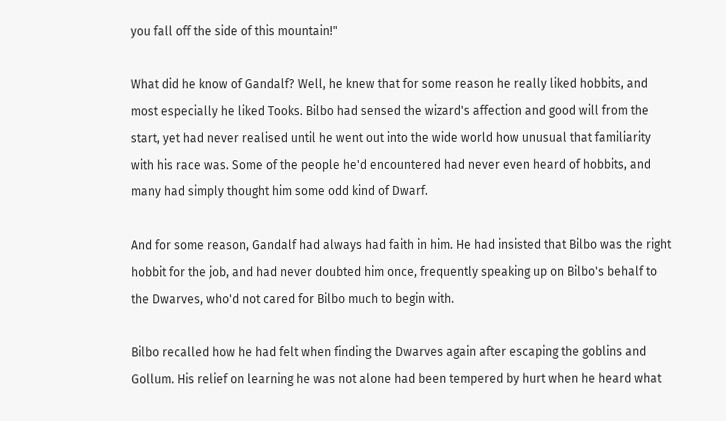you fall off the side of this mountain!"

What did he know of Gandalf? Well, he knew that for some reason he really liked hobbits, and most especially he liked Tooks. Bilbo had sensed the wizard's affection and good will from the start, yet had never realised until he went out into the wide world how unusual that familiarity with his race was. Some of the people he'd encountered had never even heard of hobbits, and many had simply thought him some odd kind of Dwarf.

And for some reason, Gandalf had always had faith in him. He had insisted that Bilbo was the right hobbit for the job, and had never doubted him once, frequently speaking up on Bilbo's behalf to the Dwarves, who'd not cared for Bilbo much to begin with.

Bilbo recalled how he had felt when finding the Dwarves again after escaping the goblins and Gollum. His relief on learning he was not alone had been tempered by hurt when he heard what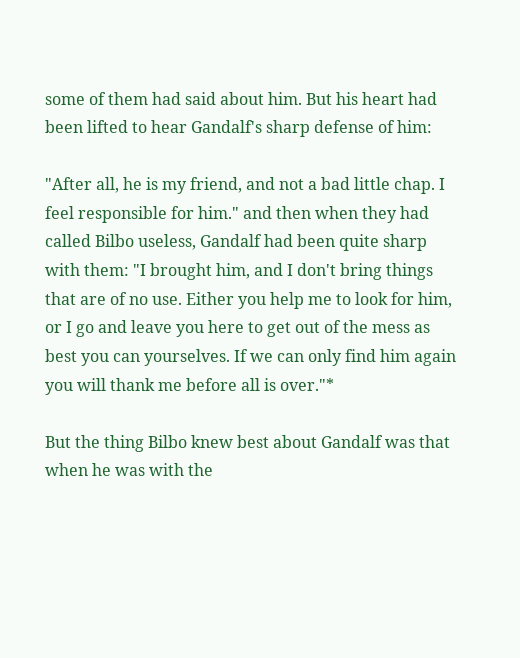some of them had said about him. But his heart had been lifted to hear Gandalf's sharp defense of him:

"After all, he is my friend, and not a bad little chap. I feel responsible for him." and then when they had called Bilbo useless, Gandalf had been quite sharp with them: "I brought him, and I don't bring things that are of no use. Either you help me to look for him, or I go and leave you here to get out of the mess as best you can yourselves. If we can only find him again you will thank me before all is over."*

But the thing Bilbo knew best about Gandalf was that when he was with the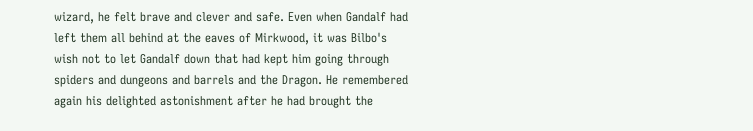wizard, he felt brave and clever and safe. Even when Gandalf had left them all behind at the eaves of Mirkwood, it was Bilbo's wish not to let Gandalf down that had kept him going through spiders and dungeons and barrels and the Dragon. He remembered again his delighted astonishment after he had brought the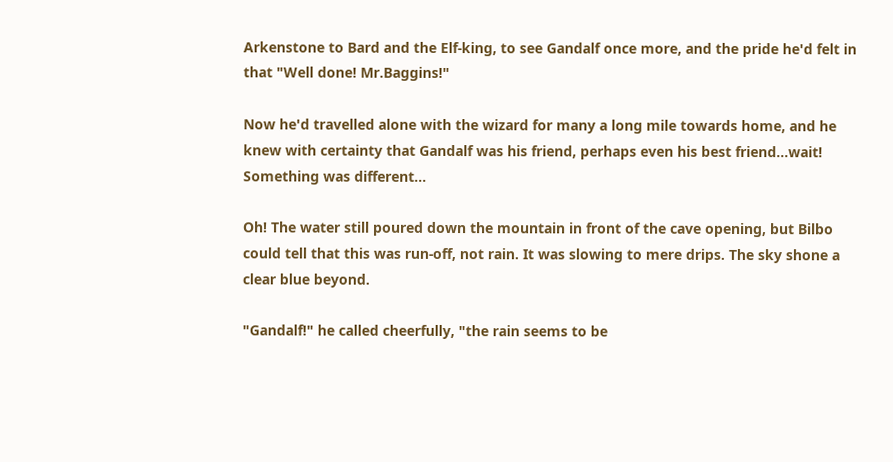Arkenstone to Bard and the Elf-king, to see Gandalf once more, and the pride he'd felt in that "Well done! Mr.Baggins!"

Now he'd travelled alone with the wizard for many a long mile towards home, and he knew with certainty that Gandalf was his friend, perhaps even his best friend...wait! Something was different...

Oh! The water still poured down the mountain in front of the cave opening, but Bilbo could tell that this was run-off, not rain. It was slowing to mere drips. The sky shone a clear blue beyond.

"Gandalf!" he called cheerfully, "the rain seems to be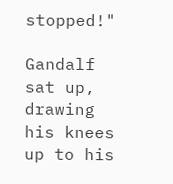stopped!"

Gandalf sat up, drawing his knees up to his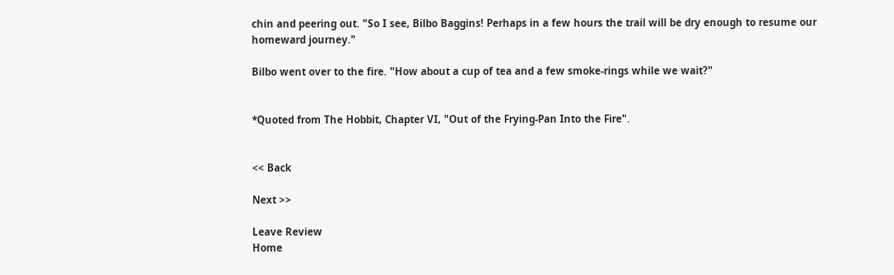chin and peering out. "So I see, Bilbo Baggins! Perhaps in a few hours the trail will be dry enough to resume our homeward journey."

Bilbo went over to the fire. "How about a cup of tea and a few smoke-rings while we wait?"


*Quoted from The Hobbit, Chapter VI, "Out of the Frying-Pan Into the Fire".


<< Back

Next >>

Leave Review
Home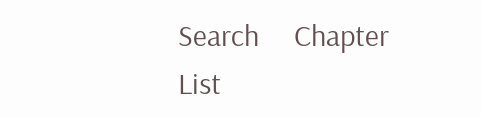Search     Chapter List